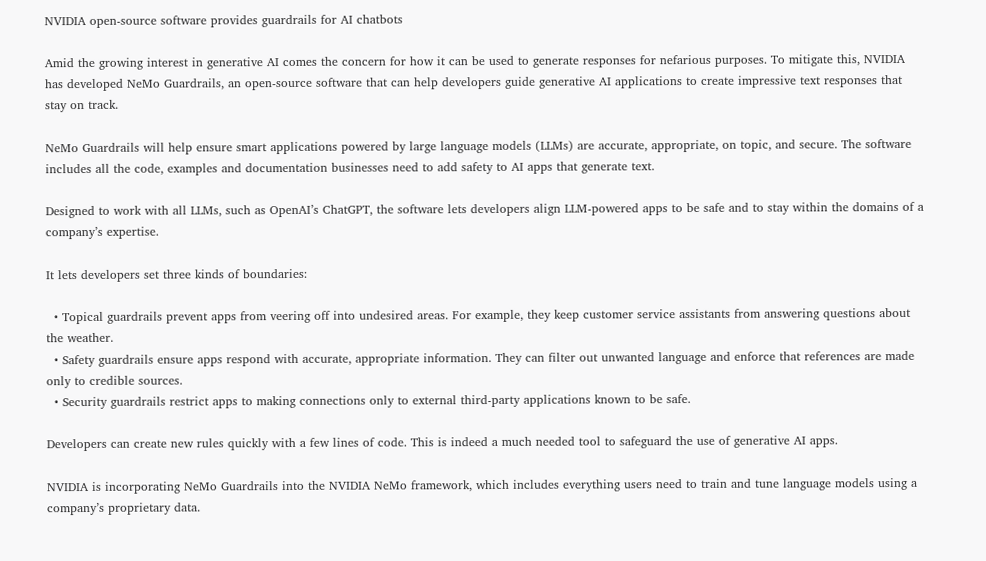NVIDIA open-source software provides guardrails for AI chatbots

Amid the growing interest in generative AI comes the concern for how it can be used to generate responses for nefarious purposes. To mitigate this, NVIDIA has developed NeMo Guardrails, an open-source software that can help developers guide generative AI applications to create impressive text responses that stay on track.

NeMo Guardrails will help ensure smart applications powered by large language models (LLMs) are accurate, appropriate, on topic, and secure. The software includes all the code, examples and documentation businesses need to add safety to AI apps that generate text.

Designed to work with all LLMs, such as OpenAI’s ChatGPT, the software lets developers align LLM-powered apps to be safe and to stay within the domains of a company’s expertise.

It lets developers set three kinds of boundaries:

  • Topical guardrails prevent apps from veering off into undesired areas. For example, they keep customer service assistants from answering questions about the weather.
  • Safety guardrails ensure apps respond with accurate, appropriate information. They can filter out unwanted language and enforce that references are made only to credible sources.
  • Security guardrails restrict apps to making connections only to external third-party applications known to be safe.

Developers can create new rules quickly with a few lines of code. This is indeed a much needed tool to safeguard the use of generative AI apps.

NVIDIA is incorporating NeMo Guardrails into the NVIDIA NeMo framework, which includes everything users need to train and tune language models using a company’s proprietary data.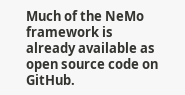Much of the NeMo framework is already available as open source code on GitHub.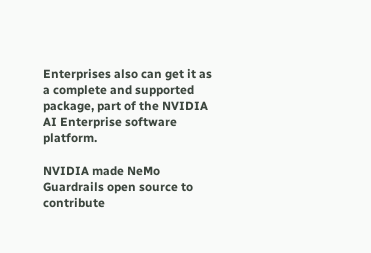Enterprises also can get it as a complete and supported package, part of the NVIDIA AI Enterprise software platform.

NVIDIA made NeMo Guardrails open source to contribute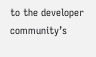to the developer community’s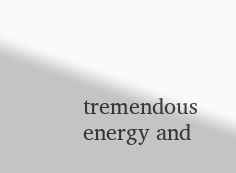tremendous energy and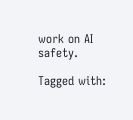work on AI safety.

Tagged with: